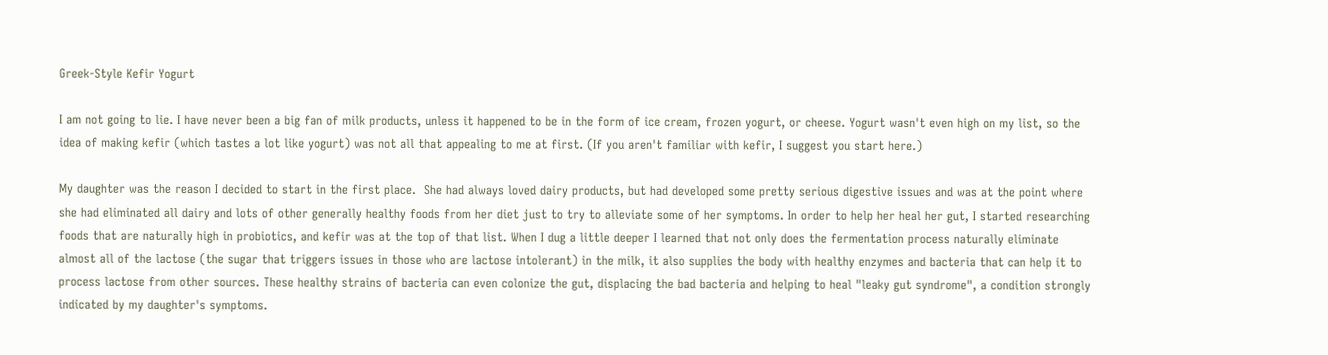Greek-Style Kefir Yogurt

I am not going to lie. I have never been a big fan of milk products, unless it happened to be in the form of ice cream, frozen yogurt, or cheese. Yogurt wasn't even high on my list, so the idea of making kefir (which tastes a lot like yogurt) was not all that appealing to me at first. (If you aren't familiar with kefir, I suggest you start here.)

My daughter was the reason I decided to start in the first place.  She had always loved dairy products, but had developed some pretty serious digestive issues and was at the point where she had eliminated all dairy and lots of other generally healthy foods from her diet just to try to alleviate some of her symptoms. In order to help her heal her gut, I started researching foods that are naturally high in probiotics, and kefir was at the top of that list. When I dug a little deeper I learned that not only does the fermentation process naturally eliminate almost all of the lactose (the sugar that triggers issues in those who are lactose intolerant) in the milk, it also supplies the body with healthy enzymes and bacteria that can help it to process lactose from other sources. These healthy strains of bacteria can even colonize the gut, displacing the bad bacteria and helping to heal "leaky gut syndrome", a condition strongly indicated by my daughter's symptoms.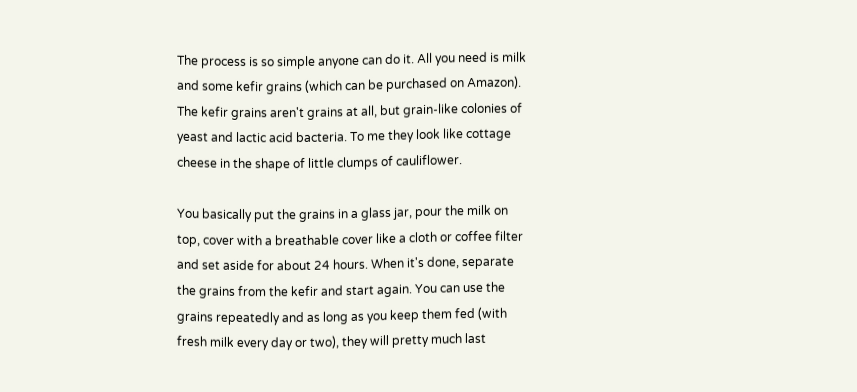The process is so simple anyone can do it. All you need is milk and some kefir grains (which can be purchased on Amazon). The kefir grains aren't grains at all, but grain-like colonies of yeast and lactic acid bacteria. To me they look like cottage cheese in the shape of little clumps of cauliflower.

You basically put the grains in a glass jar, pour the milk on top, cover with a breathable cover like a cloth or coffee filter and set aside for about 24 hours. When it's done, separate the grains from the kefir and start again. You can use the grains repeatedly and as long as you keep them fed (with fresh milk every day or two), they will pretty much last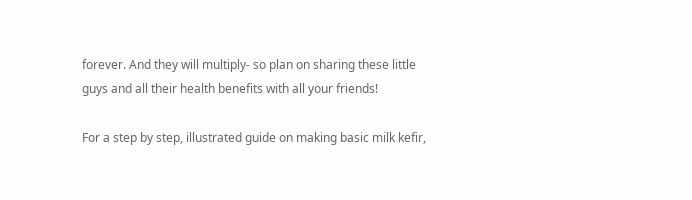forever. And they will multiply- so plan on sharing these little guys and all their health benefits with all your friends!

For a step by step, illustrated guide on making basic milk kefir,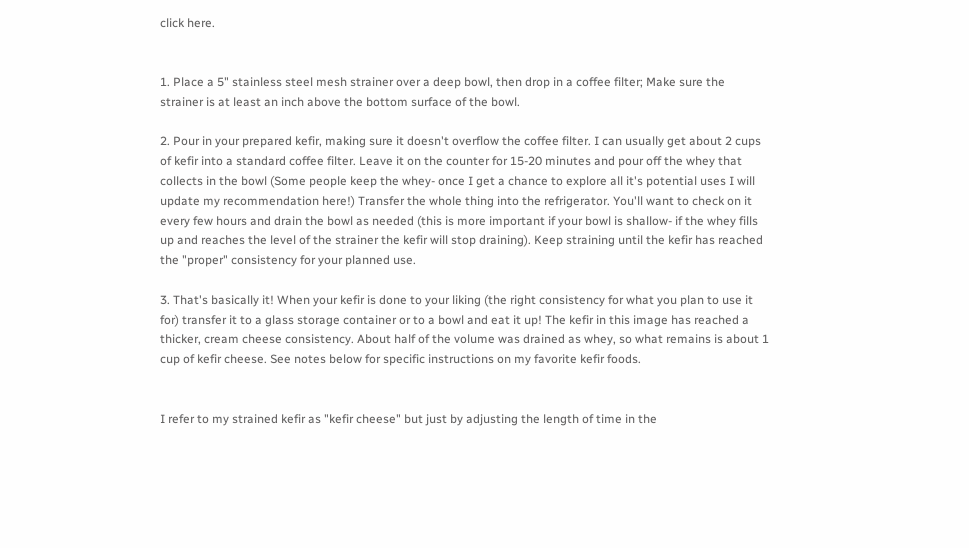click here.


1. Place a 5" stainless steel mesh strainer over a deep bowl, then drop in a coffee filter; Make sure the strainer is at least an inch above the bottom surface of the bowl.

2. Pour in your prepared kefir, making sure it doesn't overflow the coffee filter. I can usually get about 2 cups of kefir into a standard coffee filter. Leave it on the counter for 15-20 minutes and pour off the whey that collects in the bowl (Some people keep the whey- once I get a chance to explore all it's potential uses I will update my recommendation here!) Transfer the whole thing into the refrigerator. You'll want to check on it every few hours and drain the bowl as needed (this is more important if your bowl is shallow- if the whey fills up and reaches the level of the strainer the kefir will stop draining). Keep straining until the kefir has reached the "proper" consistency for your planned use.

3. That's basically it! When your kefir is done to your liking (the right consistency for what you plan to use it for) transfer it to a glass storage container or to a bowl and eat it up! The kefir in this image has reached a thicker, cream cheese consistency. About half of the volume was drained as whey, so what remains is about 1 cup of kefir cheese. See notes below for specific instructions on my favorite kefir foods.


I refer to my strained kefir as "kefir cheese" but just by adjusting the length of time in the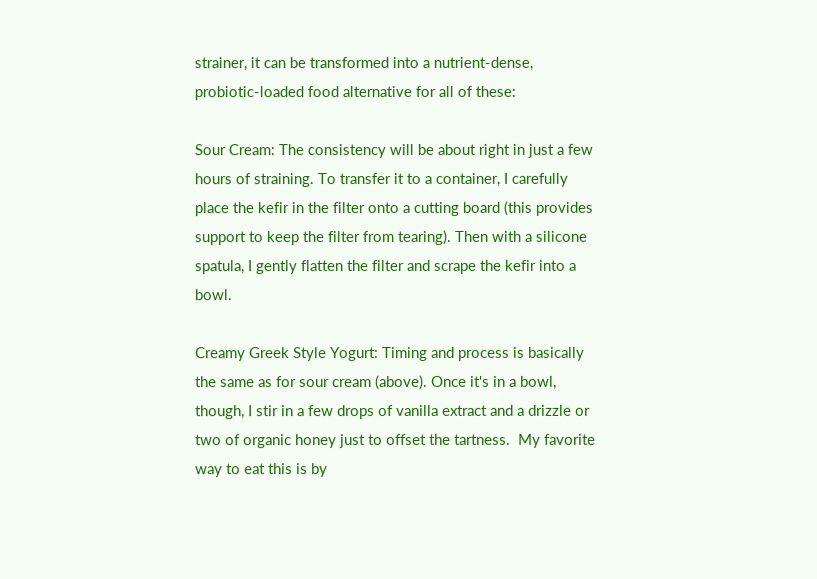strainer, it can be transformed into a nutrient-dense, probiotic-loaded food alternative for all of these:

Sour Cream: The consistency will be about right in just a few hours of straining. To transfer it to a container, I carefully place the kefir in the filter onto a cutting board (this provides support to keep the filter from tearing). Then with a silicone spatula, I gently flatten the filter and scrape the kefir into a bowl.

Creamy Greek Style Yogurt: Timing and process is basically the same as for sour cream (above). Once it's in a bowl, though, I stir in a few drops of vanilla extract and a drizzle or two of organic honey just to offset the tartness.  My favorite way to eat this is by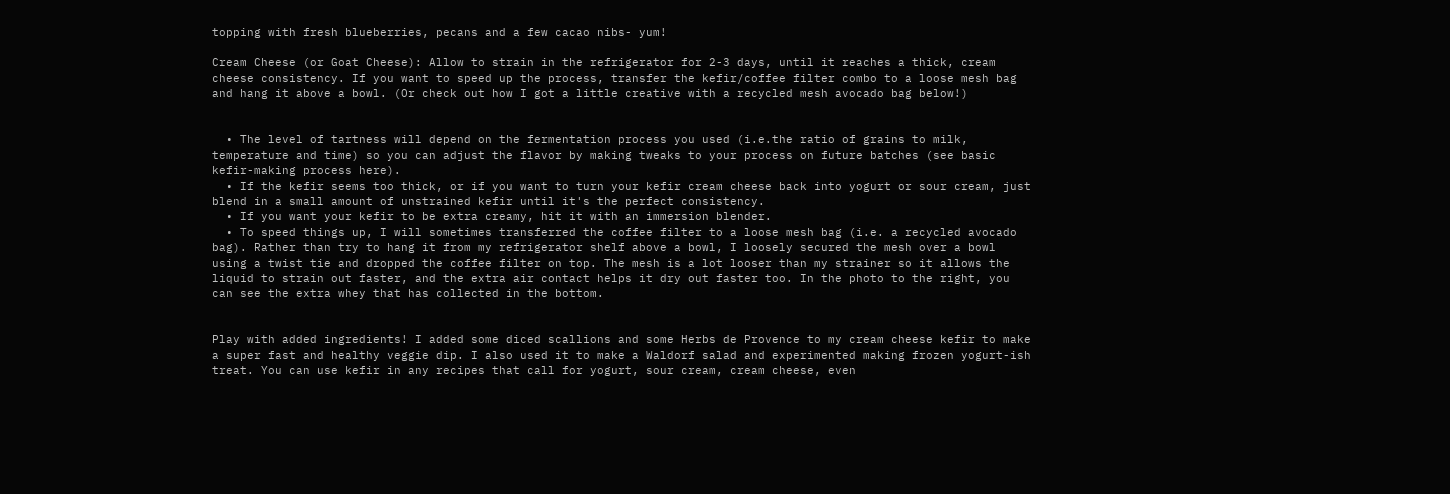topping with fresh blueberries, pecans and a few cacao nibs- yum!

Cream Cheese (or Goat Cheese): Allow to strain in the refrigerator for 2-3 days, until it reaches a thick, cream cheese consistency. If you want to speed up the process, transfer the kefir/coffee filter combo to a loose mesh bag and hang it above a bowl. (Or check out how I got a little creative with a recycled mesh avocado bag below!)


  • The level of tartness will depend on the fermentation process you used (i.e.the ratio of grains to milk, temperature and time) so you can adjust the flavor by making tweaks to your process on future batches (see basic kefir-making process here).
  • If the kefir seems too thick, or if you want to turn your kefir cream cheese back into yogurt or sour cream, just blend in a small amount of unstrained kefir until it's the perfect consistency.
  • If you want your kefir to be extra creamy, hit it with an immersion blender.
  • To speed things up, I will sometimes transferred the coffee filter to a loose mesh bag (i.e. a recycled avocado bag). Rather than try to hang it from my refrigerator shelf above a bowl, I loosely secured the mesh over a bowl using a twist tie and dropped the coffee filter on top. The mesh is a lot looser than my strainer so it allows the liquid to strain out faster, and the extra air contact helps it dry out faster too. In the photo to the right, you can see the extra whey that has collected in the bottom.


Play with added ingredients! I added some diced scallions and some Herbs de Provence to my cream cheese kefir to make a super fast and healthy veggie dip. I also used it to make a Waldorf salad and experimented making frozen yogurt-ish treat. You can use kefir in any recipes that call for yogurt, sour cream, cream cheese, even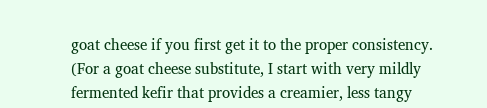goat cheese if you first get it to the proper consistency. (For a goat cheese substitute, I start with very mildly fermented kefir that provides a creamier, less tangy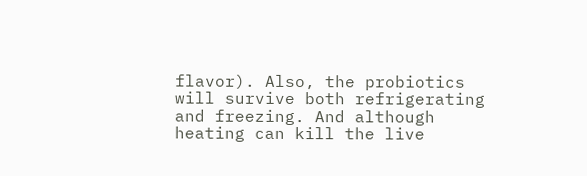flavor). Also, the probiotics will survive both refrigerating and freezing. And although heating can kill the live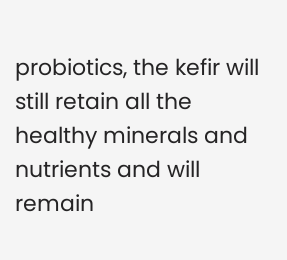probiotics, the kefir will still retain all the healthy minerals and nutrients and will remain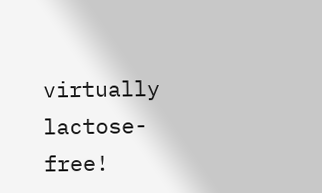virtually lactose-free!